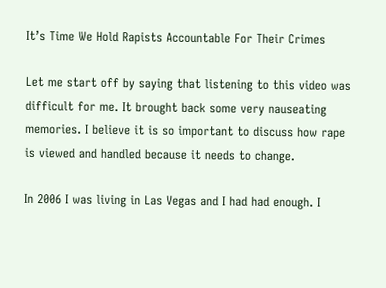It’s Time We Hold Rapists Accountable For Their Crimes

Let me start off by saying that listening to this video was difficult for me. It brought back some very nauseating memories. I believe it is so important to discuss how rape is viewed and handled because it needs to change.

In 2006 I was living in Las Vegas and I had had enough. I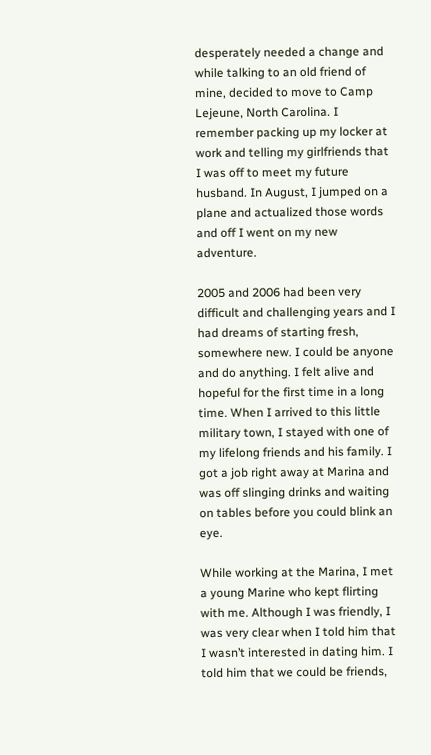desperately needed a change and while talking to an old friend of mine, decided to move to Camp Lejeune, North Carolina. I remember packing up my locker at work and telling my girlfriends that I was off to meet my future husband. In August, I jumped on a plane and actualized those words and off I went on my new adventure.

2005 and 2006 had been very difficult and challenging years and I had dreams of starting fresh, somewhere new. I could be anyone and do anything. I felt alive and hopeful for the first time in a long time. When I arrived to this little military town, I stayed with one of my lifelong friends and his family. I got a job right away at Marina and was off slinging drinks and waiting on tables before you could blink an eye.

While working at the Marina, I met a young Marine who kept flirting with me. Although I was friendly, I was very clear when I told him that I wasn’t interested in dating him. I told him that we could be friends,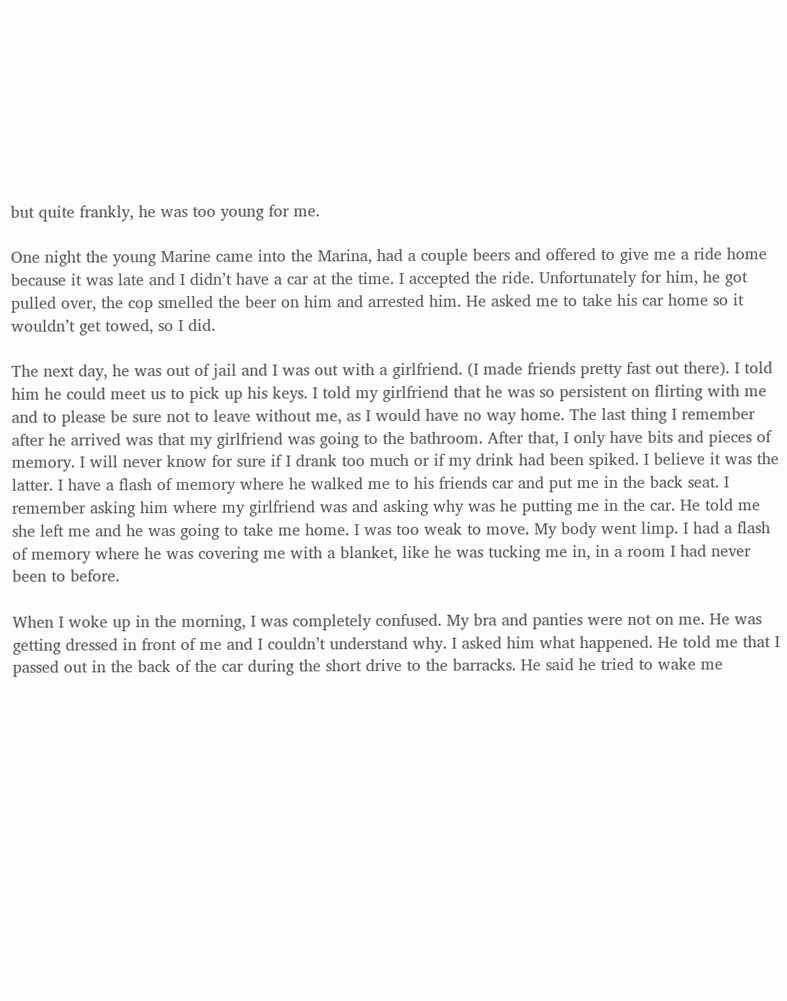but quite frankly, he was too young for me.

One night the young Marine came into the Marina, had a couple beers and offered to give me a ride home because it was late and I didn’t have a car at the time. I accepted the ride. Unfortunately for him, he got pulled over, the cop smelled the beer on him and arrested him. He asked me to take his car home so it wouldn’t get towed, so I did.

The next day, he was out of jail and I was out with a girlfriend. (I made friends pretty fast out there). I told him he could meet us to pick up his keys. I told my girlfriend that he was so persistent on flirting with me and to please be sure not to leave without me, as I would have no way home. The last thing I remember after he arrived was that my girlfriend was going to the bathroom. After that, I only have bits and pieces of memory. I will never know for sure if I drank too much or if my drink had been spiked. I believe it was the latter. I have a flash of memory where he walked me to his friends car and put me in the back seat. I remember asking him where my girlfriend was and asking why was he putting me in the car. He told me she left me and he was going to take me home. I was too weak to move. My body went limp. I had a flash of memory where he was covering me with a blanket, like he was tucking me in, in a room I had never been to before.

When I woke up in the morning, I was completely confused. My bra and panties were not on me. He was getting dressed in front of me and I couldn’t understand why. I asked him what happened. He told me that I passed out in the back of the car during the short drive to the barracks. He said he tried to wake me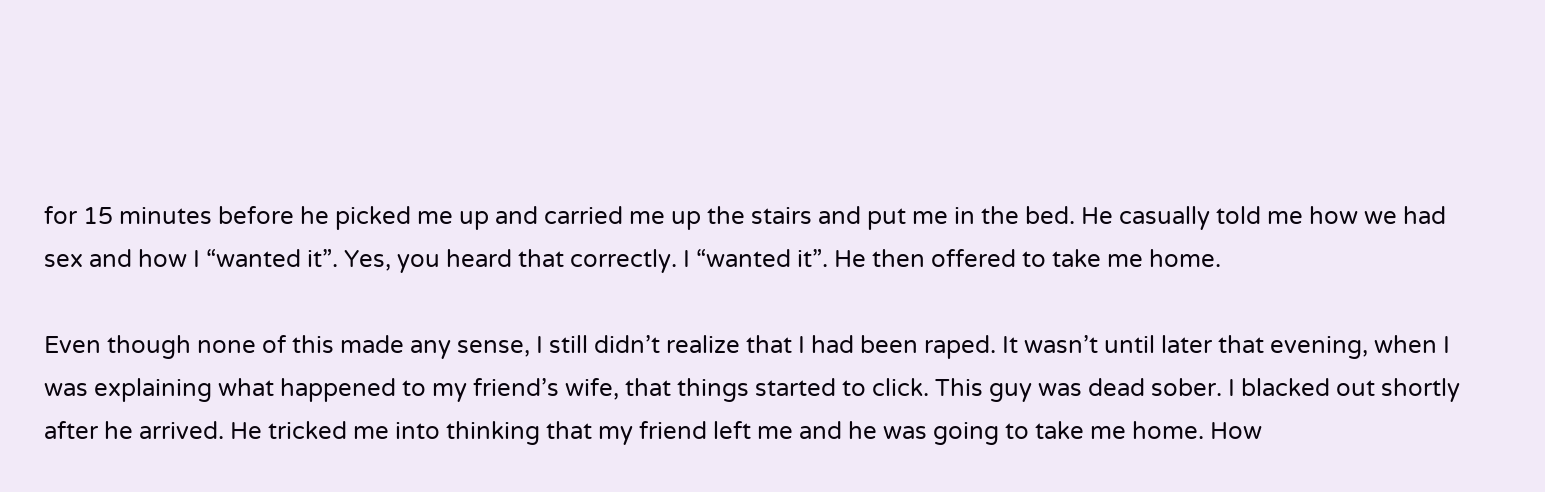for 15 minutes before he picked me up and carried me up the stairs and put me in the bed. He casually told me how we had sex and how I “wanted it”. Yes, you heard that correctly. I “wanted it”. He then offered to take me home.

Even though none of this made any sense, I still didn’t realize that I had been raped. It wasn’t until later that evening, when I was explaining what happened to my friend’s wife, that things started to click. This guy was dead sober. I blacked out shortly after he arrived. He tricked me into thinking that my friend left me and he was going to take me home. How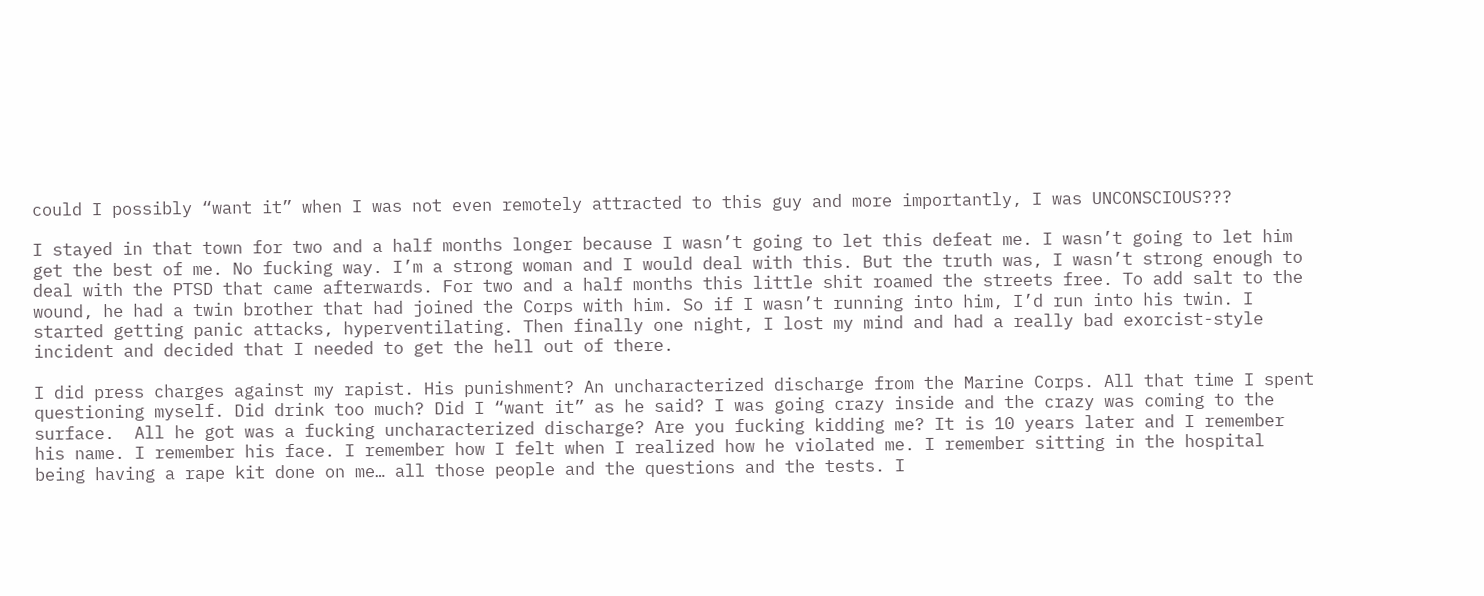could I possibly “want it” when I was not even remotely attracted to this guy and more importantly, I was UNCONSCIOUS???

I stayed in that town for two and a half months longer because I wasn’t going to let this defeat me. I wasn’t going to let him get the best of me. No fucking way. I’m a strong woman and I would deal with this. But the truth was, I wasn’t strong enough to deal with the PTSD that came afterwards. For two and a half months this little shit roamed the streets free. To add salt to the wound, he had a twin brother that had joined the Corps with him. So if I wasn’t running into him, I’d run into his twin. I started getting panic attacks, hyperventilating. Then finally one night, I lost my mind and had a really bad exorcist-style incident and decided that I needed to get the hell out of there.

I did press charges against my rapist. His punishment? An uncharacterized discharge from the Marine Corps. All that time I spent questioning myself. Did drink too much? Did I “want it” as he said? I was going crazy inside and the crazy was coming to the surface.  All he got was a fucking uncharacterized discharge? Are you fucking kidding me? It is 10 years later and I remember his name. I remember his face. I remember how I felt when I realized how he violated me. I remember sitting in the hospital being having a rape kit done on me… all those people and the questions and the tests. I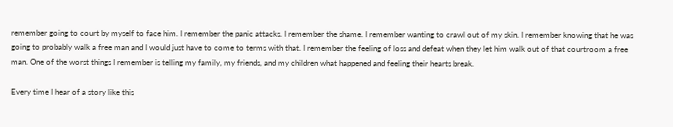remember going to court by myself to face him. I remember the panic attacks. I remember the shame. I remember wanting to crawl out of my skin. I remember knowing that he was going to probably walk a free man and I would just have to come to terms with that. I remember the feeling of loss and defeat when they let him walk out of that courtroom a free man. One of the worst things I remember is telling my family, my friends, and my children what happened and feeling their hearts break.

Every time I hear of a story like this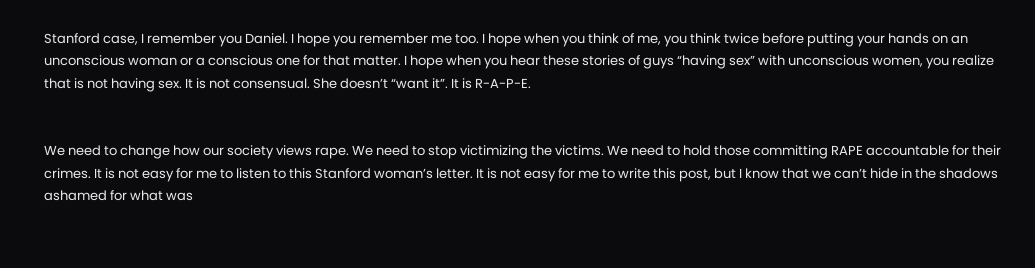Stanford case, I remember you Daniel. I hope you remember me too. I hope when you think of me, you think twice before putting your hands on an unconscious woman or a conscious one for that matter. I hope when you hear these stories of guys “having sex” with unconscious women, you realize that is not having sex. It is not consensual. She doesn’t “want it”. It is R-A-P-E.


We need to change how our society views rape. We need to stop victimizing the victims. We need to hold those committing RAPE accountable for their crimes. It is not easy for me to listen to this Stanford woman’s letter. It is not easy for me to write this post, but I know that we can’t hide in the shadows ashamed for what was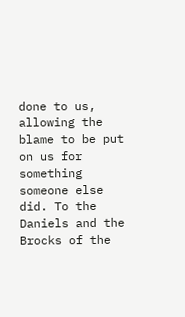done to us, allowing the blame to be put on us for something someone else did. To the Daniels and the Brocks of the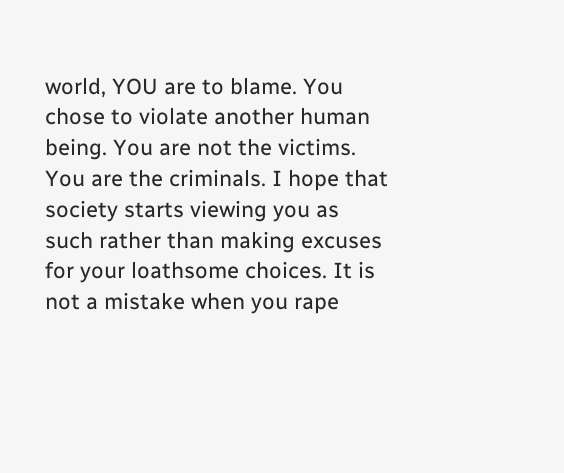world, YOU are to blame. You chose to violate another human being. You are not the victims. You are the criminals. I hope that society starts viewing you as such rather than making excuses for your loathsome choices. It is not a mistake when you rape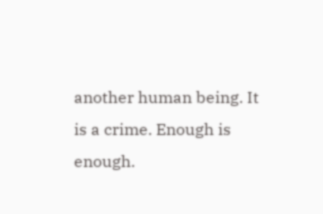another human being. It is a crime. Enough is enough.